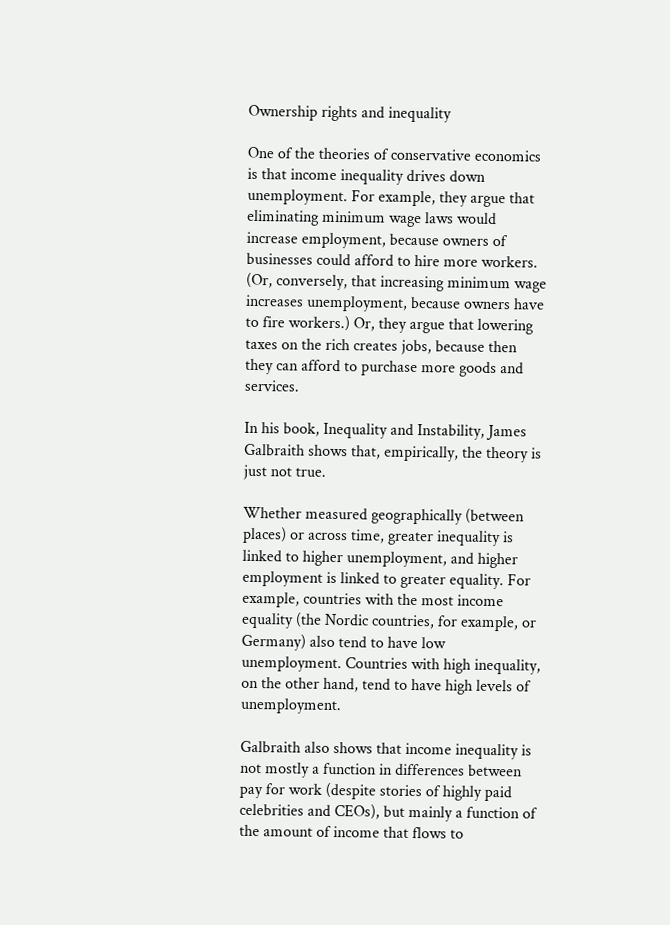Ownership rights and inequality

One of the theories of conservative economics is that income inequality drives down unemployment. For example, they argue that eliminating minimum wage laws would increase employment, because owners of businesses could afford to hire more workers. (Or, conversely, that increasing minimum wage increases unemployment, because owners have to fire workers.) Or, they argue that lowering taxes on the rich creates jobs, because then they can afford to purchase more goods and services.

In his book, Inequality and Instability, James Galbraith shows that, empirically, the theory is just not true.

Whether measured geographically (between places) or across time, greater inequality is linked to higher unemployment, and higher employment is linked to greater equality. For example, countries with the most income equality (the Nordic countries, for example, or Germany) also tend to have low unemployment. Countries with high inequality, on the other hand, tend to have high levels of unemployment.

Galbraith also shows that income inequality is not mostly a function in differences between pay for work (despite stories of highly paid celebrities and CEOs), but mainly a function of the amount of income that flows to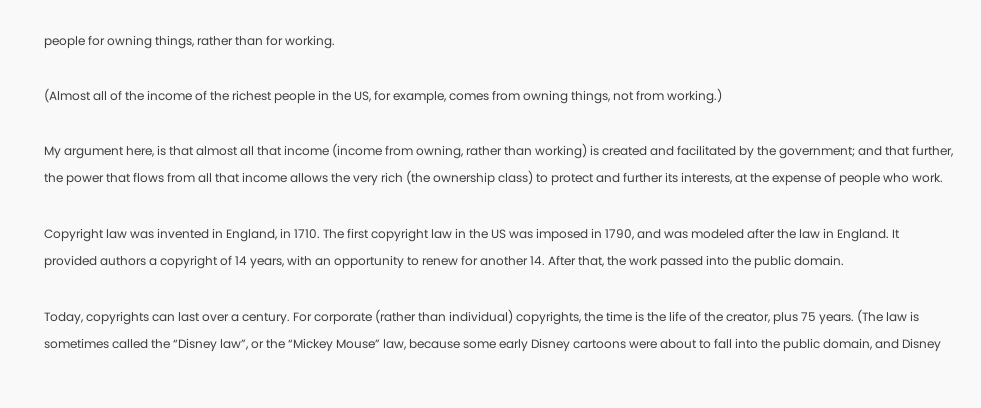people for owning things, rather than for working.

(Almost all of the income of the richest people in the US, for example, comes from owning things, not from working.)

My argument here, is that almost all that income (income from owning, rather than working) is created and facilitated by the government; and that further, the power that flows from all that income allows the very rich (the ownership class) to protect and further its interests, at the expense of people who work.

Copyright law was invented in England, in 1710. The first copyright law in the US was imposed in 1790, and was modeled after the law in England. It provided authors a copyright of 14 years, with an opportunity to renew for another 14. After that, the work passed into the public domain.

Today, copyrights can last over a century. For corporate (rather than individual) copyrights, the time is the life of the creator, plus 75 years. (The law is sometimes called the “Disney law”, or the “Mickey Mouse” law, because some early Disney cartoons were about to fall into the public domain, and Disney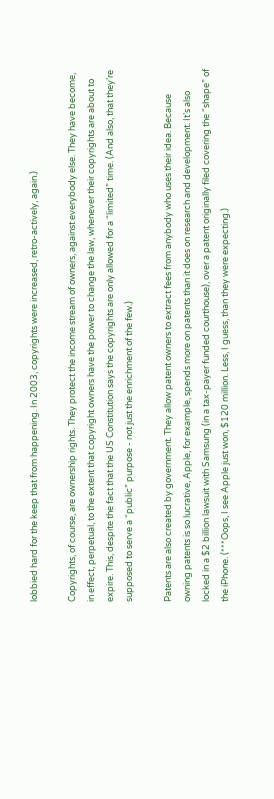lobbied hard for the keep that from happening. In 2003, copyrights were increased, retro-actively, again.)

Copyrights, of course, are ownership rights. They protect the income stream of owners, against everybody else. They have become, in effect, perpetual, to the extent that copyright owners have the power to change the law, whenever their copyrights are about to expire. This, despite the fact that the US Constitution says the copyrights are only allowed for a “limited” time. (And also, that they’re supposed to serve a “public” purpose - not just the enrichment of the few.)

Patents are also created by government. They allow patent owners to extract fees from anybody who uses their idea. Because owning patents is so lucrative, Apple, for example, spends more on patents than it does on research and development. It’s also locked in a $2 billion lawsuit with Samsung (in a tax-payer funded courthouse), over a patent originally filed covering the “shape” of the iPhone. (***Oops, I see Apple just won, $120 million. Less, I guess, than they were expecting.)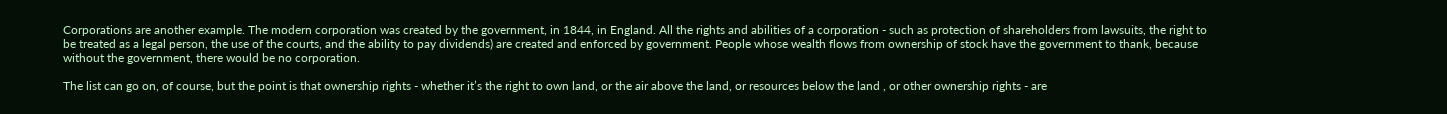Corporations are another example. The modern corporation was created by the government, in 1844, in England. All the rights and abilities of a corporation - such as protection of shareholders from lawsuits, the right to be treated as a legal person, the use of the courts, and the ability to pay dividends) are created and enforced by government. People whose wealth flows from ownership of stock have the government to thank, because without the government, there would be no corporation.

The list can go on, of course, but the point is that ownership rights - whether it’s the right to own land, or the air above the land, or resources below the land , or other ownership rights - are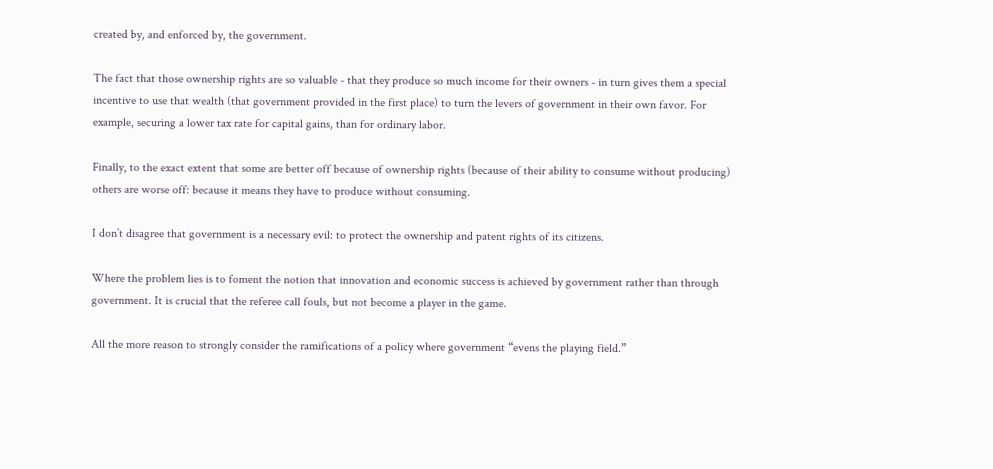created by, and enforced by, the government.

The fact that those ownership rights are so valuable - that they produce so much income for their owners - in turn gives them a special incentive to use that wealth (that government provided in the first place) to turn the levers of government in their own favor. For example, securing a lower tax rate for capital gains, than for ordinary labor.

Finally, to the exact extent that some are better off because of ownership rights (because of their ability to consume without producing) others are worse off: because it means they have to produce without consuming.

I don’t disagree that government is a necessary evil: to protect the ownership and patent rights of its citizens.

Where the problem lies is to foment the notion that innovation and economic success is achieved by government rather than through government. It is crucial that the referee call fouls, but not become a player in the game.

All the more reason to strongly consider the ramifications of a policy where government “evens the playing field.”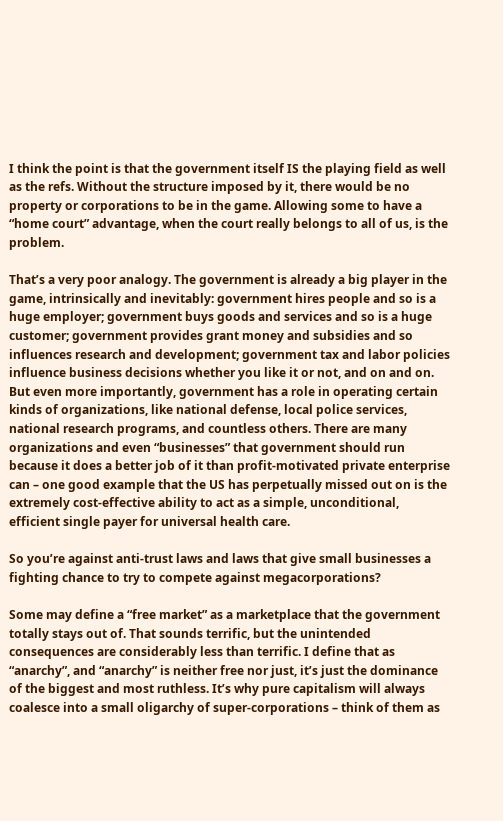I think the point is that the government itself IS the playing field as well as the refs. Without the structure imposed by it, there would be no property or corporations to be in the game. Allowing some to have a “home court” advantage, when the court really belongs to all of us, is the problem.

That’s a very poor analogy. The government is already a big player in the game, intrinsically and inevitably: government hires people and so is a huge employer; government buys goods and services and so is a huge customer; government provides grant money and subsidies and so influences research and development; government tax and labor policies influence business decisions whether you like it or not, and on and on. But even more importantly, government has a role in operating certain kinds of organizations, like national defense, local police services, national research programs, and countless others. There are many organizations and even “businesses” that government should run because it does a better job of it than profit-motivated private enterprise can – one good example that the US has perpetually missed out on is the extremely cost-effective ability to act as a simple, unconditional, efficient single payer for universal health care.

So you’re against anti-trust laws and laws that give small businesses a fighting chance to try to compete against megacorporations?

Some may define a “free market” as a marketplace that the government totally stays out of. That sounds terrific, but the unintended consequences are considerably less than terrific. I define that as “anarchy”, and “anarchy” is neither free nor just, it’s just the dominance of the biggest and most ruthless. It’s why pure capitalism will always coalesce into a small oligarchy of super-corporations – think of them as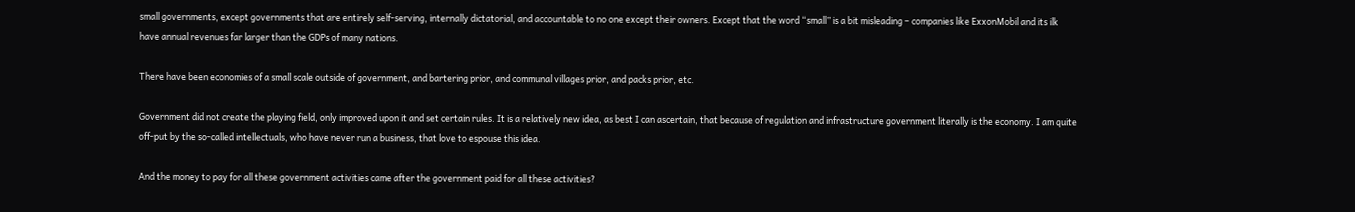small governments, except governments that are entirely self-serving, internally dictatorial, and accountable to no one except their owners. Except that the word “small” is a bit misleading – companies like ExxonMobil and its ilk have annual revenues far larger than the GDPs of many nations.

There have been economies of a small scale outside of government, and bartering prior, and communal villages prior, and packs prior, etc.

Government did not create the playing field, only improved upon it and set certain rules. It is a relatively new idea, as best I can ascertain, that because of regulation and infrastructure government literally is the economy. I am quite off-put by the so-called intellectuals, who have never run a business, that love to espouse this idea.

And the money to pay for all these government activities came after the government paid for all these activities?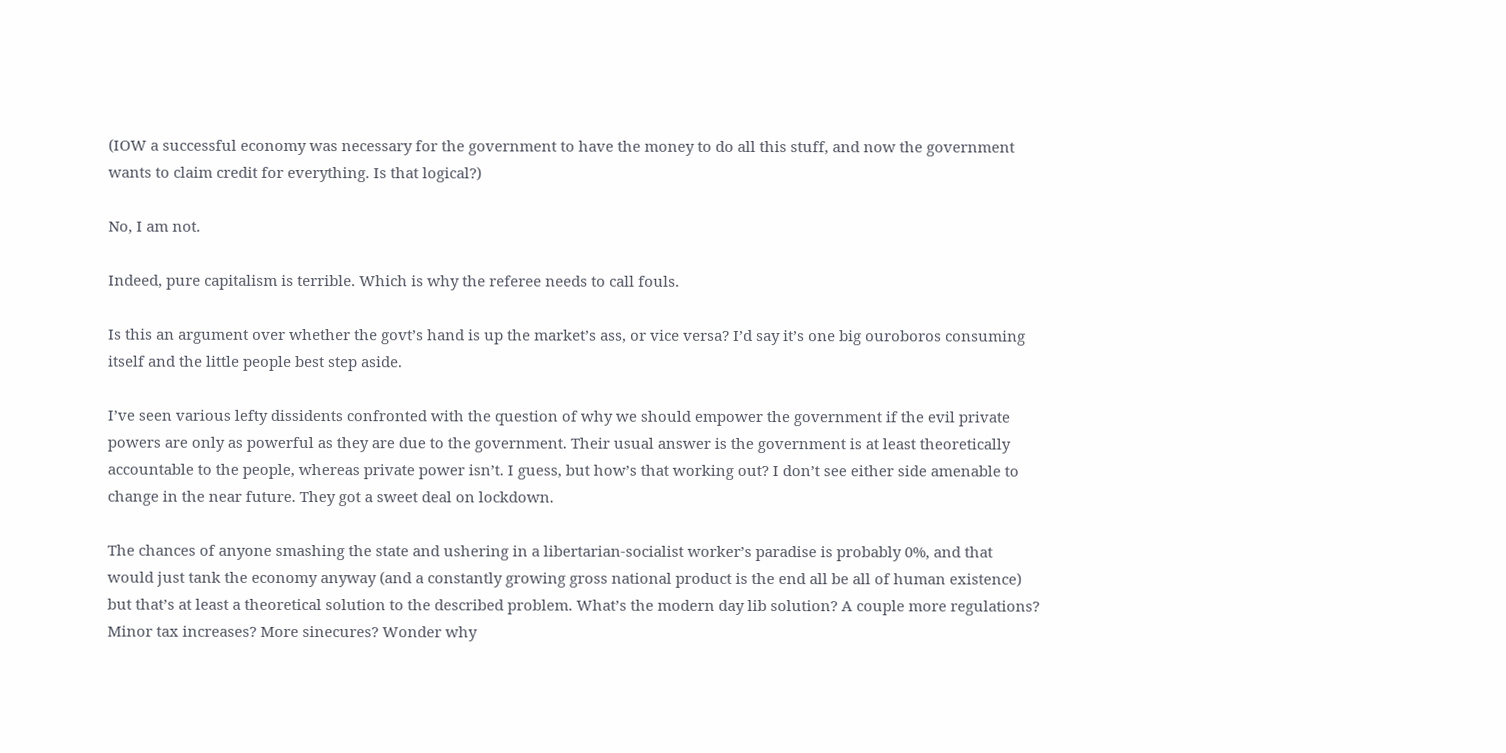(IOW a successful economy was necessary for the government to have the money to do all this stuff, and now the government wants to claim credit for everything. Is that logical?)

No, I am not.

Indeed, pure capitalism is terrible. Which is why the referee needs to call fouls.

Is this an argument over whether the govt’s hand is up the market’s ass, or vice versa? I’d say it’s one big ouroboros consuming itself and the little people best step aside.

I’ve seen various lefty dissidents confronted with the question of why we should empower the government if the evil private powers are only as powerful as they are due to the government. Their usual answer is the government is at least theoretically accountable to the people, whereas private power isn’t. I guess, but how’s that working out? I don’t see either side amenable to change in the near future. They got a sweet deal on lockdown.

The chances of anyone smashing the state and ushering in a libertarian-socialist worker’s paradise is probably 0%, and that would just tank the economy anyway (and a constantly growing gross national product is the end all be all of human existence) but that’s at least a theoretical solution to the described problem. What’s the modern day lib solution? A couple more regulations? Minor tax increases? More sinecures? Wonder why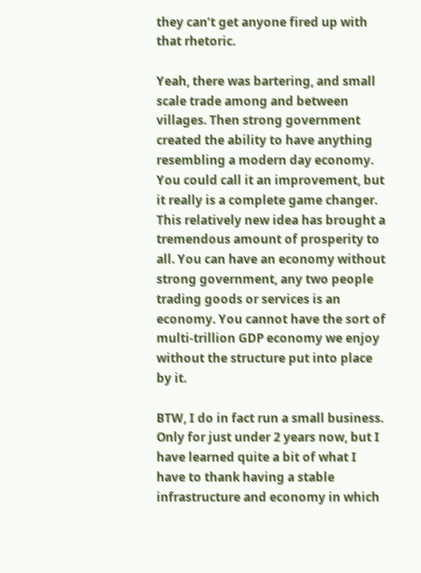they can’t get anyone fired up with that rhetoric.

Yeah, there was bartering, and small scale trade among and between villages. Then strong government created the ability to have anything resembling a modern day economy. You could call it an improvement, but it really is a complete game changer. This relatively new idea has brought a tremendous amount of prosperity to all. You can have an economy without strong government, any two people trading goods or services is an economy. You cannot have the sort of multi-trillion GDP economy we enjoy without the structure put into place by it.

BTW, I do in fact run a small business. Only for just under 2 years now, but I have learned quite a bit of what I have to thank having a stable infrastructure and economy in which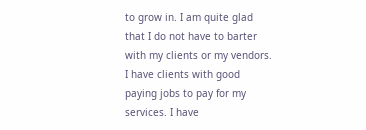to grow in. I am quite glad that I do not have to barter with my clients or my vendors. I have clients with good paying jobs to pay for my services. I have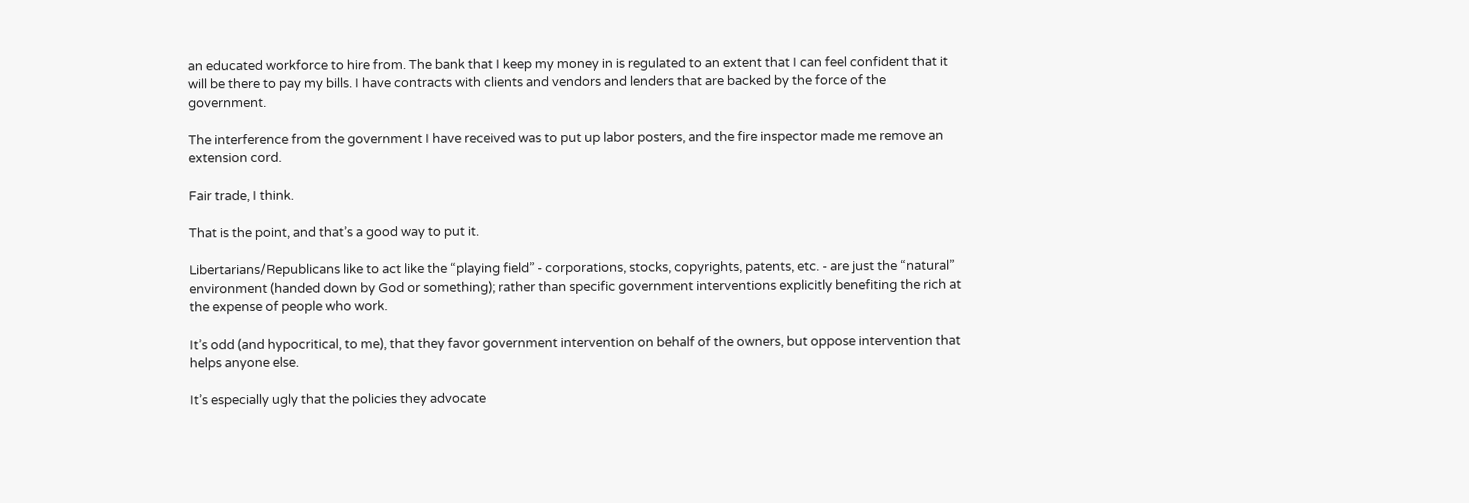an educated workforce to hire from. The bank that I keep my money in is regulated to an extent that I can feel confident that it will be there to pay my bills. I have contracts with clients and vendors and lenders that are backed by the force of the government.

The interference from the government I have received was to put up labor posters, and the fire inspector made me remove an extension cord.

Fair trade, I think.

That is the point, and that’s a good way to put it.

Libertarians/Republicans like to act like the “playing field” - corporations, stocks, copyrights, patents, etc. - are just the “natural” environment (handed down by God or something); rather than specific government interventions explicitly benefiting the rich at the expense of people who work.

It’s odd (and hypocritical, to me), that they favor government intervention on behalf of the owners, but oppose intervention that helps anyone else.

It’s especially ugly that the policies they advocate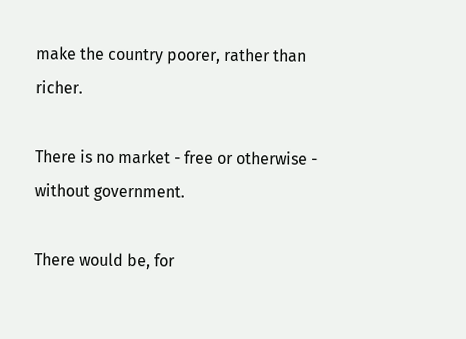make the country poorer, rather than richer.

There is no market - free or otherwise - without government.

There would be, for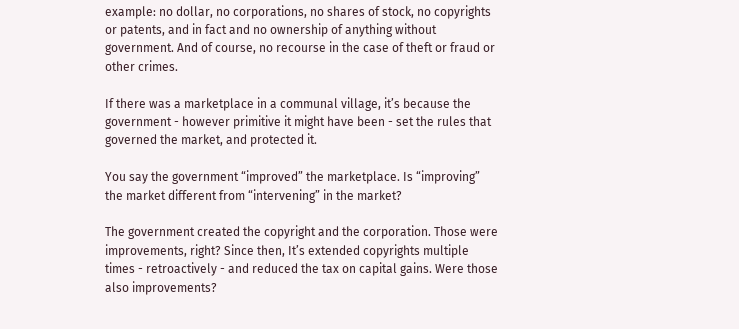example: no dollar, no corporations, no shares of stock, no copyrights or patents, and in fact and no ownership of anything without government. And of course, no recourse in the case of theft or fraud or other crimes.

If there was a marketplace in a communal village, it’s because the government - however primitive it might have been - set the rules that governed the market, and protected it.

You say the government “improved” the marketplace. Is “improving” the market different from “intervening” in the market?

The government created the copyright and the corporation. Those were improvements, right? Since then, It’s extended copyrights multiple times - retroactively - and reduced the tax on capital gains. Were those also improvements?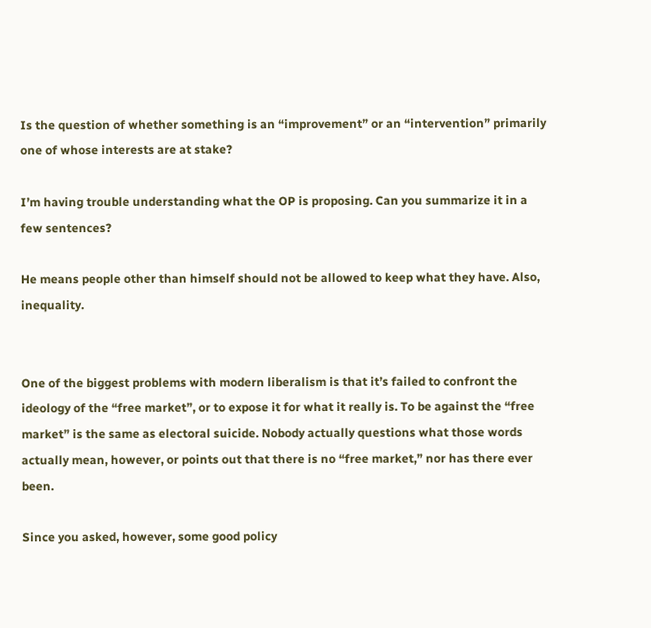Is the question of whether something is an “improvement” or an “intervention” primarily one of whose interests are at stake?

I’m having trouble understanding what the OP is proposing. Can you summarize it in a few sentences?

He means people other than himself should not be allowed to keep what they have. Also, inequality.


One of the biggest problems with modern liberalism is that it’s failed to confront the ideology of the “free market”, or to expose it for what it really is. To be against the “free market” is the same as electoral suicide. Nobody actually questions what those words actually mean, however, or points out that there is no “free market,” nor has there ever been.

Since you asked, however, some good policy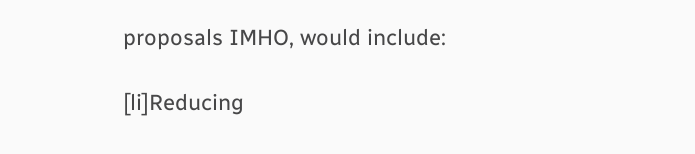proposals IMHO, would include:

[li]Reducing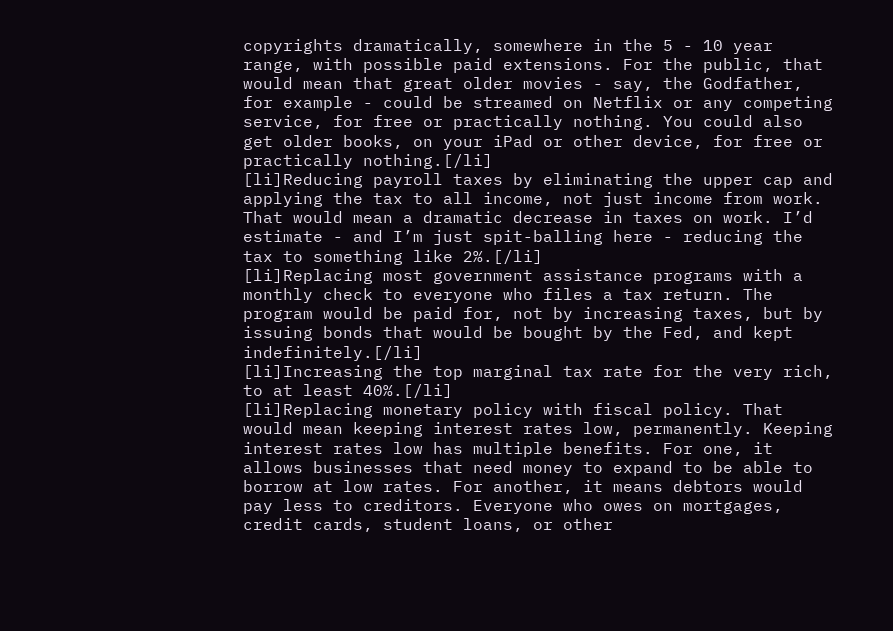copyrights dramatically, somewhere in the 5 - 10 year range, with possible paid extensions. For the public, that would mean that great older movies - say, the Godfather, for example - could be streamed on Netflix or any competing service, for free or practically nothing. You could also get older books, on your iPad or other device, for free or practically nothing.[/li]
[li]Reducing payroll taxes by eliminating the upper cap and applying the tax to all income, not just income from work. That would mean a dramatic decrease in taxes on work. I’d estimate - and I’m just spit-balling here - reducing the tax to something like 2%.[/li]
[li]Replacing most government assistance programs with a monthly check to everyone who files a tax return. The program would be paid for, not by increasing taxes, but by issuing bonds that would be bought by the Fed, and kept indefinitely.[/li]
[li]Increasing the top marginal tax rate for the very rich, to at least 40%.[/li]
[li]Replacing monetary policy with fiscal policy. That would mean keeping interest rates low, permanently. Keeping interest rates low has multiple benefits. For one, it allows businesses that need money to expand to be able to borrow at low rates. For another, it means debtors would pay less to creditors. Everyone who owes on mortgages, credit cards, student loans, or other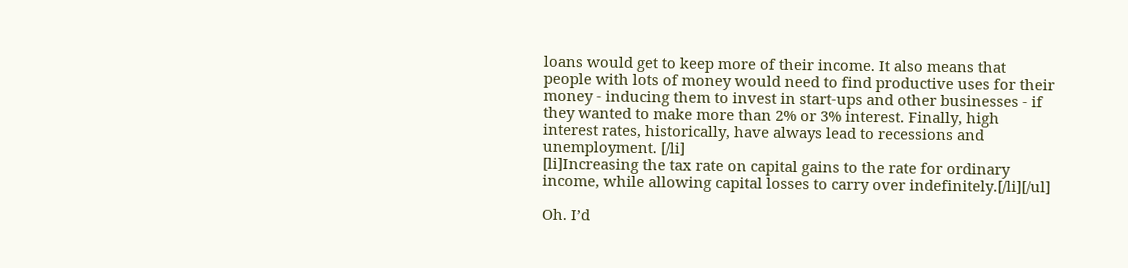loans would get to keep more of their income. It also means that people with lots of money would need to find productive uses for their money - inducing them to invest in start-ups and other businesses - if they wanted to make more than 2% or 3% interest. Finally, high interest rates, historically, have always lead to recessions and unemployment. [/li]
[li]Increasing the tax rate on capital gains to the rate for ordinary income, while allowing capital losses to carry over indefinitely.[/li][/ul]

Oh. I’d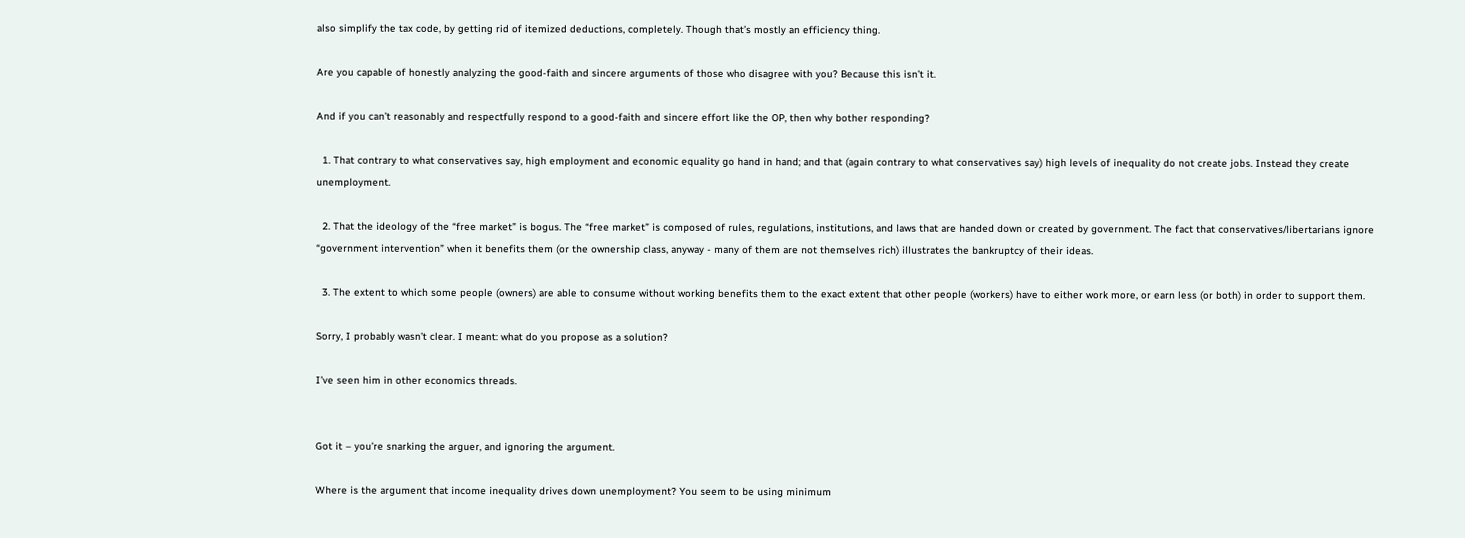also simplify the tax code, by getting rid of itemized deductions, completely. Though that’s mostly an efficiency thing.

Are you capable of honestly analyzing the good-faith and sincere arguments of those who disagree with you? Because this isn’t it.

And if you can’t reasonably and respectfully respond to a good-faith and sincere effort like the OP, then why bother responding?

  1. That contrary to what conservatives say, high employment and economic equality go hand in hand; and that (again contrary to what conservatives say) high levels of inequality do not create jobs. Instead they create unemployment.

  2. That the ideology of the “free market” is bogus. The “free market” is composed of rules, regulations, institutions, and laws that are handed down or created by government. The fact that conservatives/libertarians ignore “government intervention” when it benefits them (or the ownership class, anyway - many of them are not themselves rich) illustrates the bankruptcy of their ideas.

  3. The extent to which some people (owners) are able to consume without working benefits them to the exact extent that other people (workers) have to either work more, or earn less (or both) in order to support them.

Sorry, I probably wasn’t clear. I meant: what do you propose as a solution?

I’ve seen him in other economics threads.


Got it – you’re snarking the arguer, and ignoring the argument.

Where is the argument that income inequality drives down unemployment? You seem to be using minimum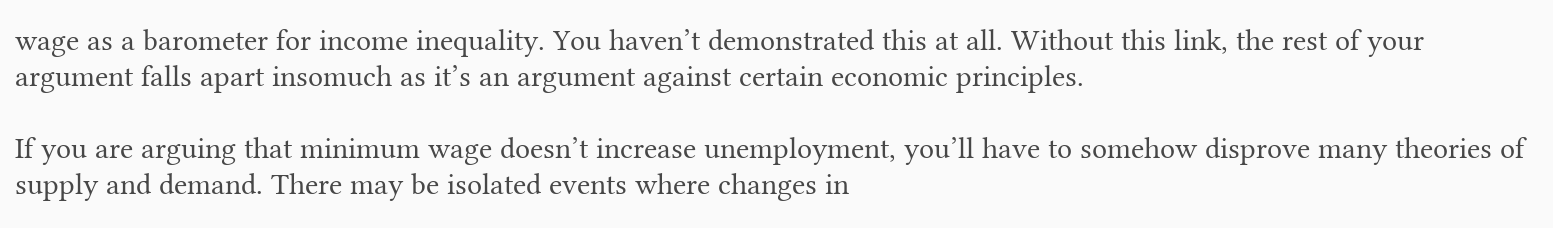wage as a barometer for income inequality. You haven’t demonstrated this at all. Without this link, the rest of your argument falls apart insomuch as it’s an argument against certain economic principles.

If you are arguing that minimum wage doesn’t increase unemployment, you’ll have to somehow disprove many theories of supply and demand. There may be isolated events where changes in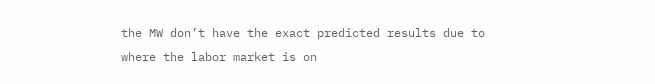the MW don’t have the exact predicted results due to where the labor market is on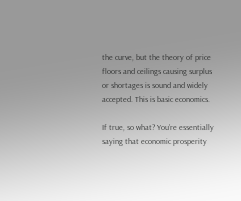the curve, but the theory of price floors and ceilings causing surplus or shortages is sound and widely accepted. This is basic economics.

If true, so what? You’re essentially saying that economic prosperity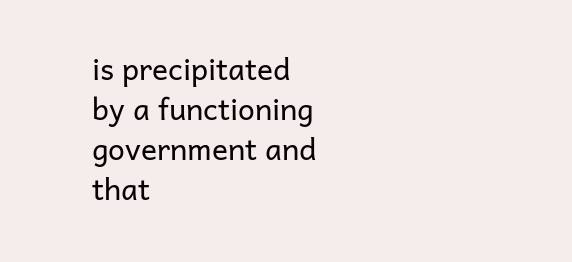is precipitated by a functioning government and that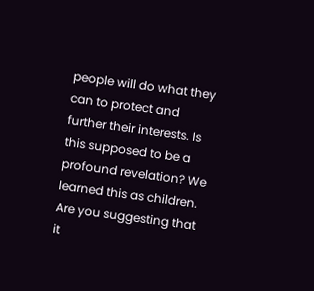people will do what they can to protect and further their interests. Is this supposed to be a profound revelation? We learned this as children. Are you suggesting that it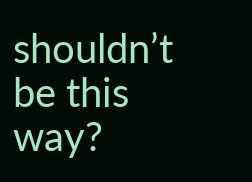shouldn’t be this way?